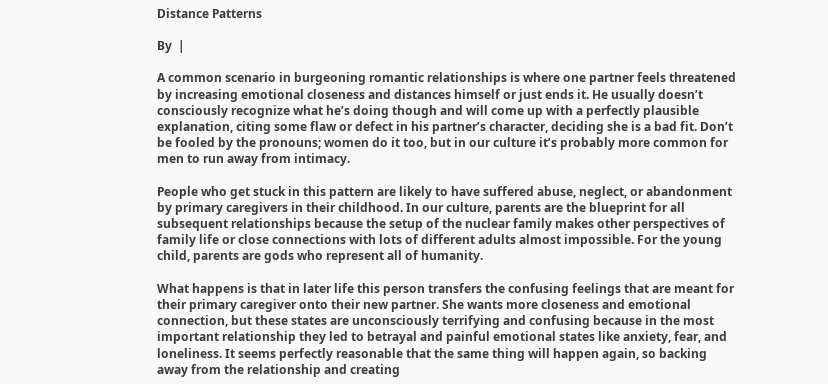Distance Patterns

By  |

A common scenario in burgeoning romantic relationships is where one partner feels threatened by increasing emotional closeness and distances himself or just ends it. He usually doesn’t consciously recognize what he’s doing though and will come up with a perfectly plausible explanation, citing some flaw or defect in his partner’s character, deciding she is a bad fit. Don’t be fooled by the pronouns; women do it too, but in our culture it’s probably more common for men to run away from intimacy.

People who get stuck in this pattern are likely to have suffered abuse, neglect, or abandonment by primary caregivers in their childhood. In our culture, parents are the blueprint for all subsequent relationships because the setup of the nuclear family makes other perspectives of family life or close connections with lots of different adults almost impossible. For the young child, parents are gods who represent all of humanity.

What happens is that in later life this person transfers the confusing feelings that are meant for their primary caregiver onto their new partner. She wants more closeness and emotional connection, but these states are unconsciously terrifying and confusing because in the most important relationship they led to betrayal and painful emotional states like anxiety, fear, and loneliness. It seems perfectly reasonable that the same thing will happen again, so backing away from the relationship and creating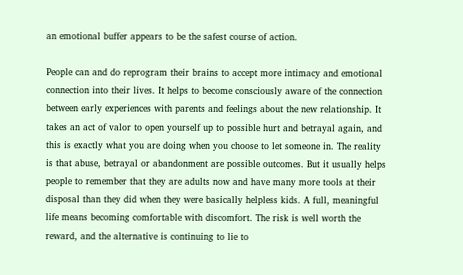an emotional buffer appears to be the safest course of action.

People can and do reprogram their brains to accept more intimacy and emotional connection into their lives. It helps to become consciously aware of the connection between early experiences with parents and feelings about the new relationship. It takes an act of valor to open yourself up to possible hurt and betrayal again, and this is exactly what you are doing when you choose to let someone in. The reality is that abuse, betrayal or abandonment are possible outcomes. But it usually helps people to remember that they are adults now and have many more tools at their disposal than they did when they were basically helpless kids. A full, meaningful life means becoming comfortable with discomfort. The risk is well worth the reward, and the alternative is continuing to lie to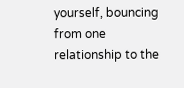yourself, bouncing from one relationship to the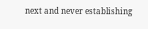next and never establishing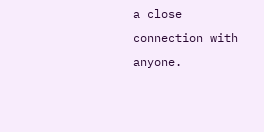a close connection with anyone.